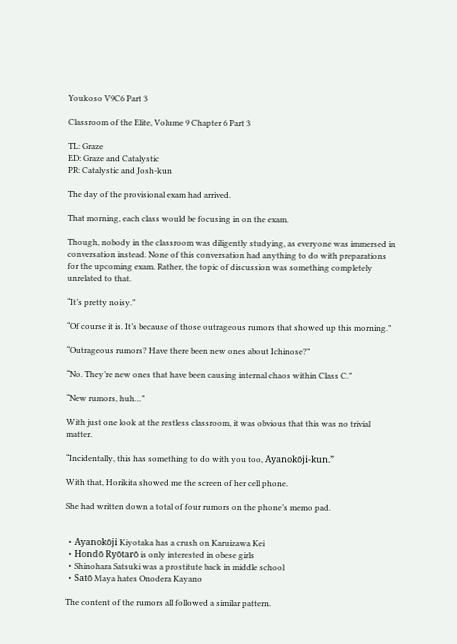Youkoso V9C6 Part 3

Classroom of the Elite, Volume 9 Chapter 6 Part 3

TL: Graze
ED: Graze and Catalystic
PR: Catalystic and Josh-kun

The day of the provisional exam had arrived.

That morning, each class would be focusing in on the exam.

Though, nobody in the classroom was diligently studying, as everyone was immersed in conversation instead. None of this conversation had anything to do with preparations for the upcoming exam. Rather, the topic of discussion was something completely unrelated to that.

“It’s pretty noisy.”

“Of course it is. It’s because of those outrageous rumors that showed up this morning.”

“Outrageous rumors? Have there been new ones about Ichinose?”

“No. They’re new ones that have been causing internal chaos within Class C.”

“New rumors, huh…”

With just one look at the restless classroom, it was obvious that this was no trivial matter.

“Incidentally, this has something to do with you too, Ayanokōji-kun.”

With that, Horikita showed me the screen of her cell phone.

She had written down a total of four rumors on the phone’s memo pad.


・Ayanokōji Kiyotaka has a crush on Karuizawa Kei
・Hondō Ryōtarō is only interested in obese girls
・Shinohara Satsuki was a prostitute back in middle school
・Satō Maya hates Onodera Kayano

The content of the rumors all followed a similar pattern.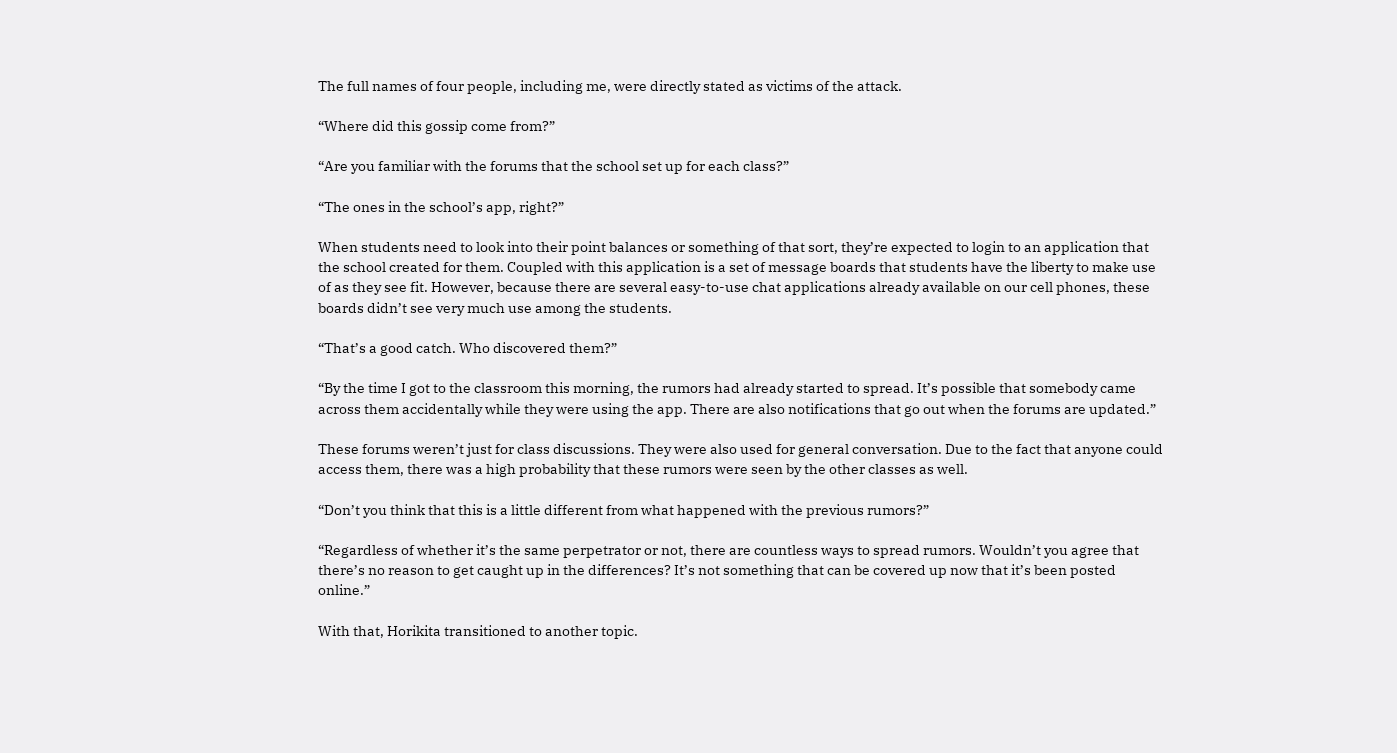The full names of four people, including me, were directly stated as victims of the attack.

“Where did this gossip come from?”

“Are you familiar with the forums that the school set up for each class?”

“The ones in the school’s app, right?”

When students need to look into their point balances or something of that sort, they’re expected to login to an application that the school created for them. Coupled with this application is a set of message boards that students have the liberty to make use of as they see fit. However, because there are several easy-to-use chat applications already available on our cell phones, these boards didn’t see very much use among the students.

“That’s a good catch. Who discovered them?”

“By the time I got to the classroom this morning, the rumors had already started to spread. It’s possible that somebody came across them accidentally while they were using the app. There are also notifications that go out when the forums are updated.”

These forums weren’t just for class discussions. They were also used for general conversation. Due to the fact that anyone could access them, there was a high probability that these rumors were seen by the other classes as well.

“Don’t you think that this is a little different from what happened with the previous rumors?”

“Regardless of whether it’s the same perpetrator or not, there are countless ways to spread rumors. Wouldn’t you agree that there’s no reason to get caught up in the differences? It’s not something that can be covered up now that it’s been posted online.”

With that, Horikita transitioned to another topic.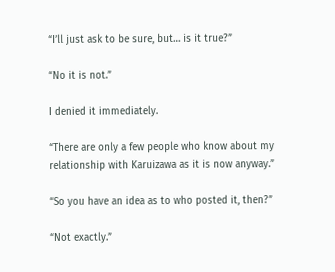“I’ll just ask to be sure, but… is it true?”

“No it is not.”

I denied it immediately.

“There are only a few people who know about my relationship with Karuizawa as it is now anyway.”

“So you have an idea as to who posted it, then?”

“Not exactly.”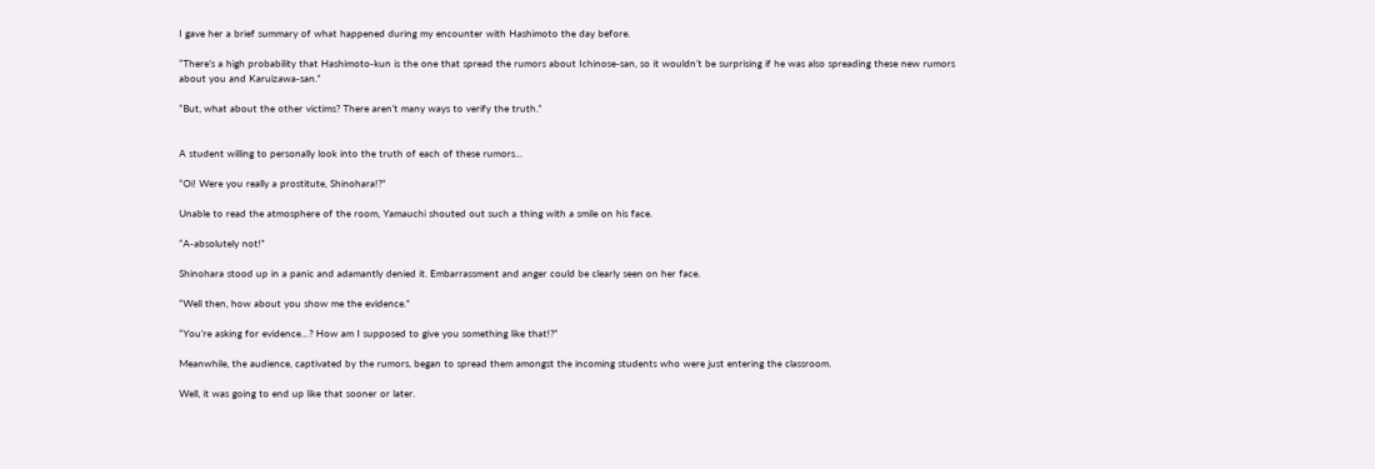I gave her a brief summary of what happened during my encounter with Hashimoto the day before.

“There’s a high probability that Hashimoto-kun is the one that spread the rumors about Ichinose-san, so it wouldn’t be surprising if he was also spreading these new rumors about you and Karuizawa-san.”

“But, what about the other victims? There aren’t many ways to verify the truth.”


A student willing to personally look into the truth of each of these rumors…

“Oi! Were you really a prostitute, Shinohara!?”

Unable to read the atmosphere of the room, Yamauchi shouted out such a thing with a smile on his face.

“A-absolutely not!”

Shinohara stood up in a panic and adamantly denied it. Embarrassment and anger could be clearly seen on her face.

“Well then, how about you show me the evidence.”

“You’re asking for evidence…? How am I supposed to give you something like that!?”

Meanwhile, the audience, captivated by the rumors, began to spread them amongst the incoming students who were just entering the classroom.

Well, it was going to end up like that sooner or later.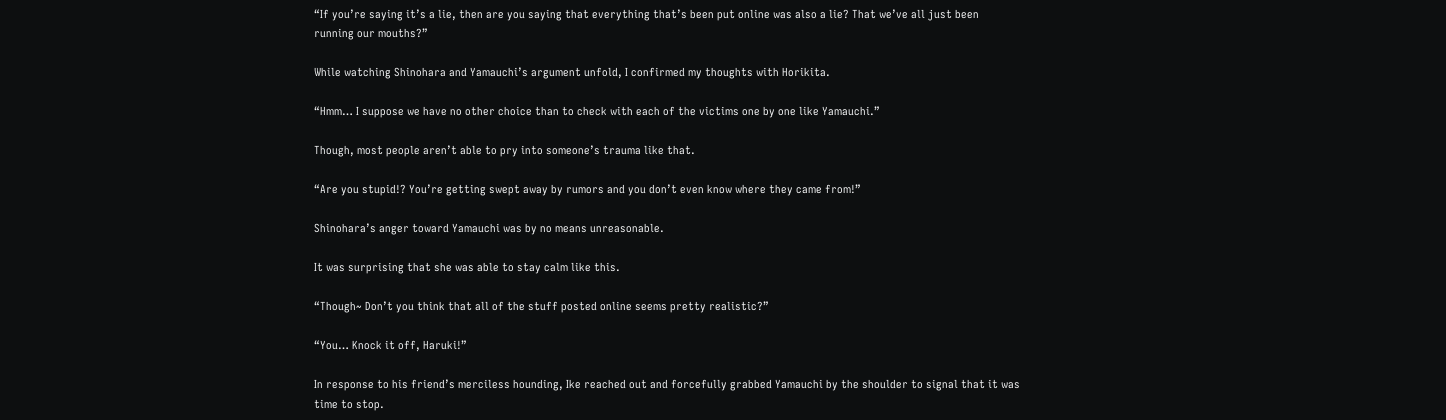“If you’re saying it’s a lie, then are you saying that everything that’s been put online was also a lie? That we’ve all just been running our mouths?”

While watching Shinohara and Yamauchi’s argument unfold, I confirmed my thoughts with Horikita.

“Hmm… I suppose we have no other choice than to check with each of the victims one by one like Yamauchi.”

Though, most people aren’t able to pry into someone’s trauma like that.

“Are you stupid!? You’re getting swept away by rumors and you don’t even know where they came from!”

Shinohara’s anger toward Yamauchi was by no means unreasonable.

It was surprising that she was able to stay calm like this.

“Though~ Don’t you think that all of the stuff posted online seems pretty realistic?”

“You… Knock it off, Haruki!”

In response to his friend’s merciless hounding, Ike reached out and forcefully grabbed Yamauchi by the shoulder to signal that it was time to stop.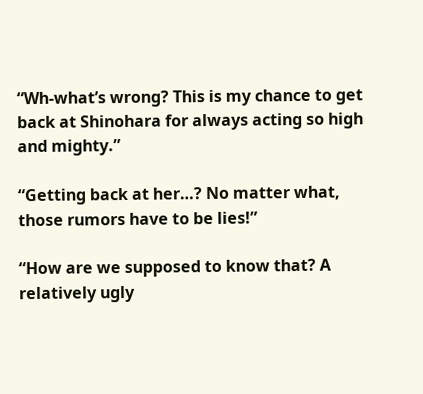“Wh-what’s wrong? This is my chance to get back at Shinohara for always acting so high and mighty.”

“Getting back at her…? No matter what, those rumors have to be lies!”

“How are we supposed to know that? A relatively ugly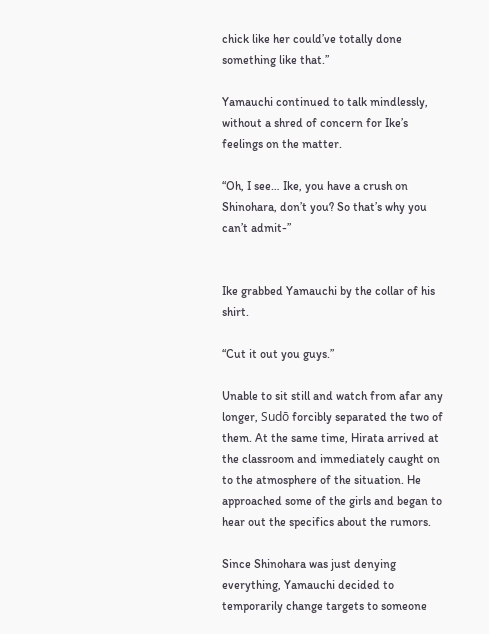chick like her could’ve totally done something like that.”

Yamauchi continued to talk mindlessly, without a shred of concern for Ike’s feelings on the matter.

“Oh, I see… Ike, you have a crush on Shinohara, don’t you? So that’s why you can’t admit-”


Ike grabbed Yamauchi by the collar of his shirt.

“Cut it out you guys.”

Unable to sit still and watch from afar any longer, Sudō forcibly separated the two of them. At the same time, Hirata arrived at the classroom and immediately caught on to the atmosphere of the situation. He approached some of the girls and began to hear out the specifics about the rumors.

Since Shinohara was just denying everything, Yamauchi decided to temporarily change targets to someone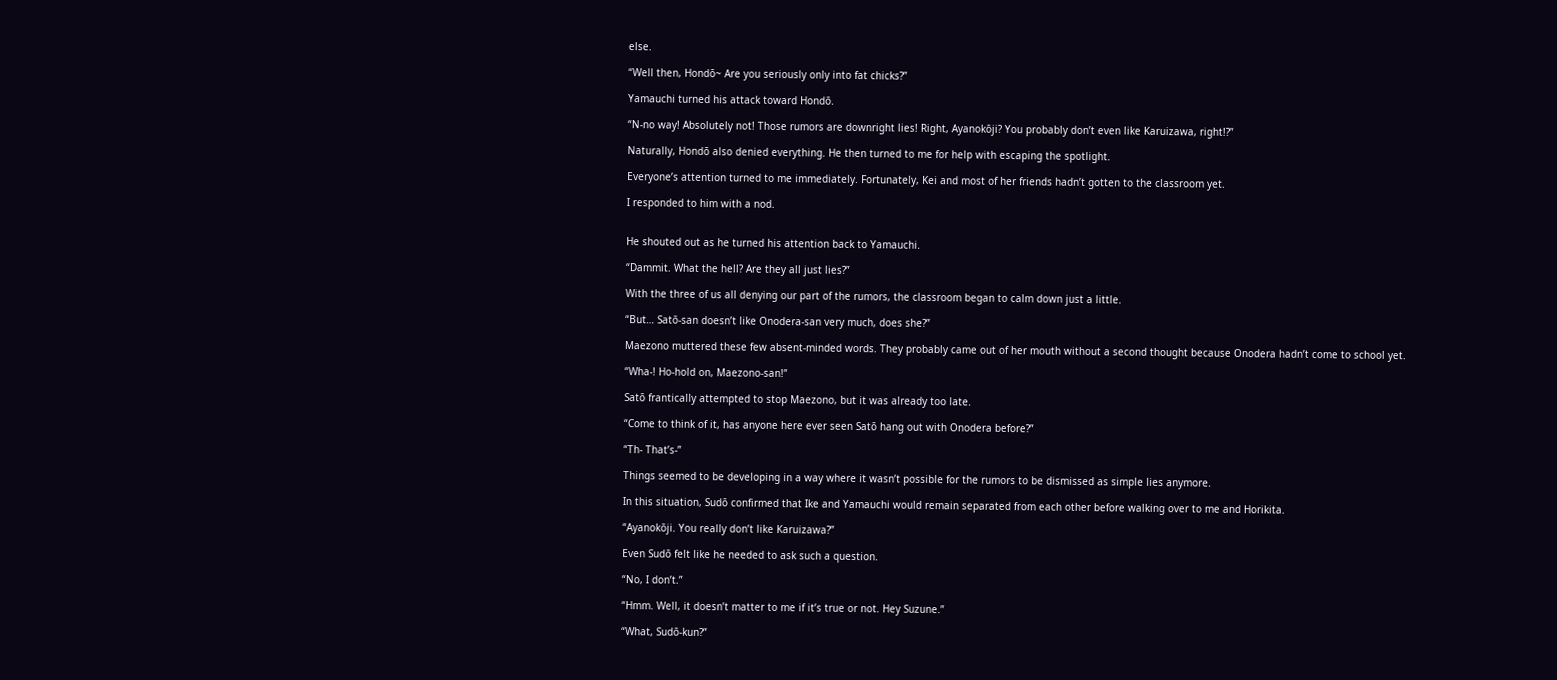else.

“Well then, Hondō~ Are you seriously only into fat chicks?”

Yamauchi turned his attack toward Hondō.

“N-no way! Absolutely not! Those rumors are downright lies! Right, Ayanokōji? You probably don’t even like Karuizawa, right!?”

Naturally, Hondō also denied everything. He then turned to me for help with escaping the spotlight.

Everyone’s attention turned to me immediately. Fortunately, Kei and most of her friends hadn’t gotten to the classroom yet.

I responded to him with a nod.


He shouted out as he turned his attention back to Yamauchi.

“Dammit. What the hell? Are they all just lies?”

With the three of us all denying our part of the rumors, the classroom began to calm down just a little.

“But… Satō-san doesn’t like Onodera-san very much, does she?”

Maezono muttered these few absent-minded words. They probably came out of her mouth without a second thought because Onodera hadn’t come to school yet.

“Wha-! Ho-hold on, Maezono-san!”

Satō frantically attempted to stop Maezono, but it was already too late.

“Come to think of it, has anyone here ever seen Satō hang out with Onodera before?”

“Th- That’s-”

Things seemed to be developing in a way where it wasn’t possible for the rumors to be dismissed as simple lies anymore.

In this situation, Sudō confirmed that Ike and Yamauchi would remain separated from each other before walking over to me and Horikita.

“Ayanokōji. You really don’t like Karuizawa?”

Even Sudō felt like he needed to ask such a question.

“No, I don’t.”

“Hmm. Well, it doesn’t matter to me if it’s true or not. Hey Suzune.”

“What, Sudō-kun?”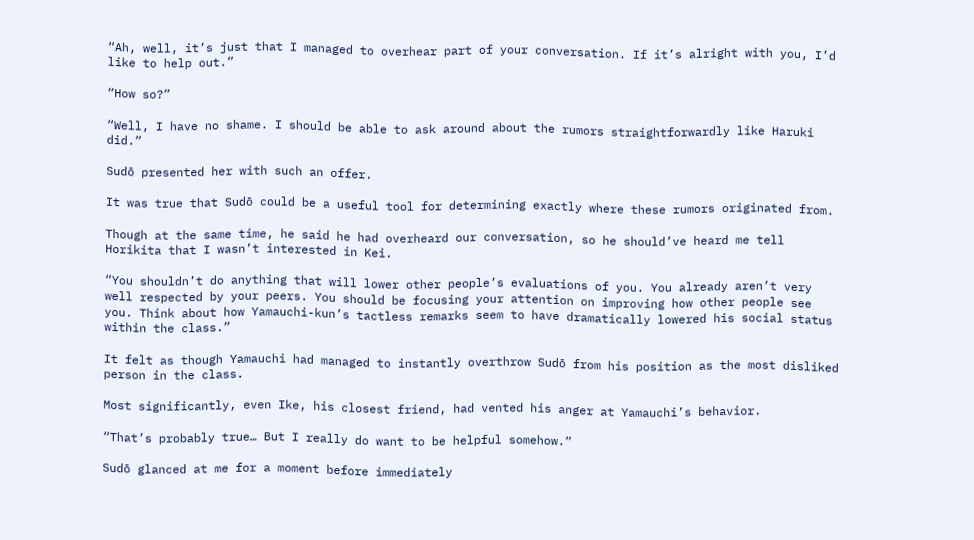“Ah, well, it’s just that I managed to overhear part of your conversation. If it’s alright with you, I’d like to help out.”

“How so?”

“Well, I have no shame. I should be able to ask around about the rumors straightforwardly like Haruki did.”

Sudō presented her with such an offer.

It was true that Sudō could be a useful tool for determining exactly where these rumors originated from.

Though at the same time, he said he had overheard our conversation, so he should’ve heard me tell Horikita that I wasn’t interested in Kei.

“You shouldn’t do anything that will lower other people’s evaluations of you. You already aren’t very well respected by your peers. You should be focusing your attention on improving how other people see you. Think about how Yamauchi-kun’s tactless remarks seem to have dramatically lowered his social status within the class.”

It felt as though Yamauchi had managed to instantly overthrow Sudō from his position as the most disliked person in the class.

Most significantly, even Ike, his closest friend, had vented his anger at Yamauchi’s behavior.

“That’s probably true… But I really do want to be helpful somehow.”

Sudō glanced at me for a moment before immediately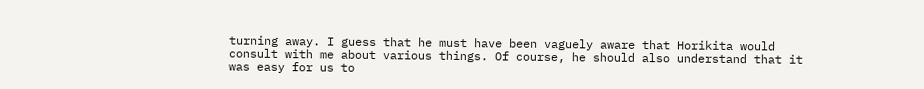turning away. I guess that he must have been vaguely aware that Horikita would consult with me about various things. Of course, he should also understand that it was easy for us to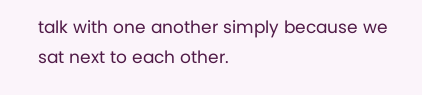talk with one another simply because we sat next to each other.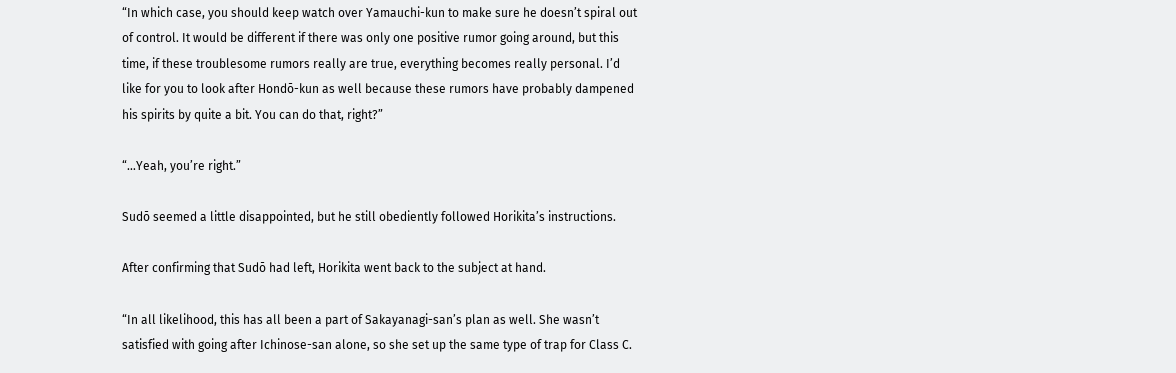“In which case, you should keep watch over Yamauchi-kun to make sure he doesn’t spiral out of control. It would be different if there was only one positive rumor going around, but this time, if these troublesome rumors really are true, everything becomes really personal. I’d like for you to look after Hondō-kun as well because these rumors have probably dampened his spirits by quite a bit. You can do that, right?”

“…Yeah, you’re right.”

Sudō seemed a little disappointed, but he still obediently followed Horikita’s instructions.

After confirming that Sudō had left, Horikita went back to the subject at hand.

“In all likelihood, this has all been a part of Sakayanagi-san’s plan as well. She wasn’t satisfied with going after Ichinose-san alone, so she set up the same type of trap for Class C.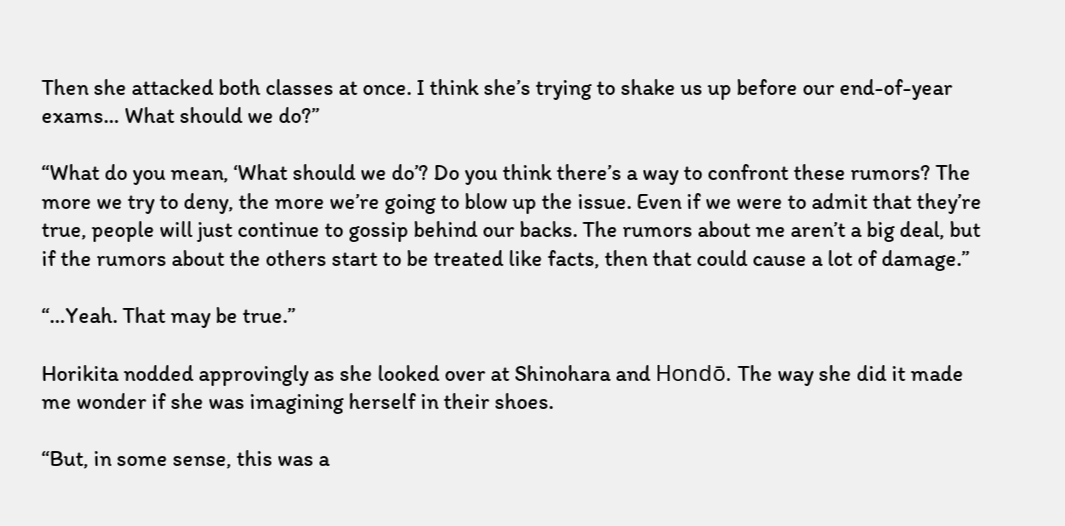Then she attacked both classes at once. I think she’s trying to shake us up before our end-of-year exams… What should we do?”

“What do you mean, ‘What should we do’? Do you think there’s a way to confront these rumors? The more we try to deny, the more we’re going to blow up the issue. Even if we were to admit that they’re true, people will just continue to gossip behind our backs. The rumors about me aren’t a big deal, but if the rumors about the others start to be treated like facts, then that could cause a lot of damage.”

“…Yeah. That may be true.”

Horikita nodded approvingly as she looked over at Shinohara and Hondō. The way she did it made me wonder if she was imagining herself in their shoes.

“But, in some sense, this was a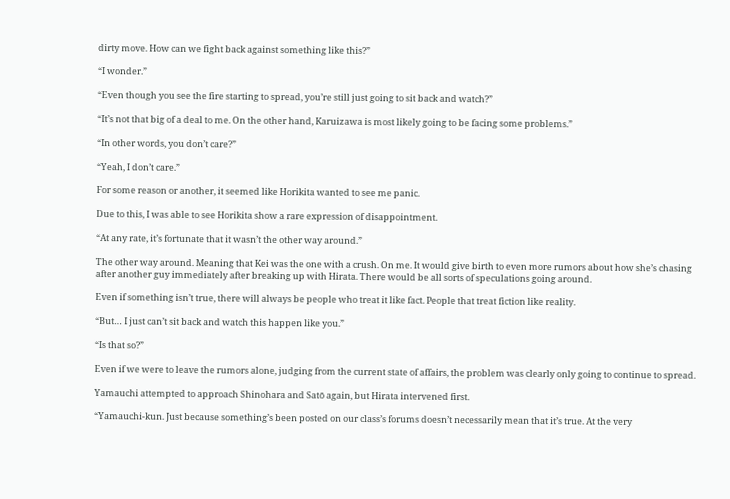dirty move. How can we fight back against something like this?”

“I wonder.”

“Even though you see the fire starting to spread, you’re still just going to sit back and watch?”

“It’s not that big of a deal to me. On the other hand, Karuizawa is most likely going to be facing some problems.”

“In other words, you don’t care?”

“Yeah, I don’t care.”

For some reason or another, it seemed like Horikita wanted to see me panic.

Due to this, I was able to see Horikita show a rare expression of disappointment.

“At any rate, it’s fortunate that it wasn’t the other way around.”

The other way around. Meaning that Kei was the one with a crush. On me. It would give birth to even more rumors about how she’s chasing after another guy immediately after breaking up with Hirata. There would be all sorts of speculations going around.

Even if something isn’t true, there will always be people who treat it like fact. People that treat fiction like reality.

“But… I just can’t sit back and watch this happen like you.”

“Is that so?”

Even if we were to leave the rumors alone, judging from the current state of affairs, the problem was clearly only going to continue to spread.

Yamauchi attempted to approach Shinohara and Satō again, but Hirata intervened first.

“Yamauchi-kun. Just because something’s been posted on our class’s forums doesn’t necessarily mean that it’s true. At the very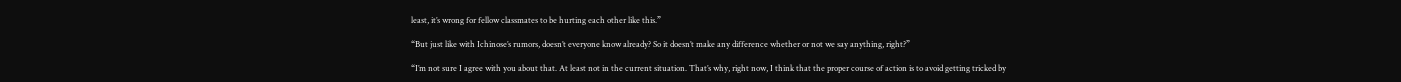least, it’s wrong for fellow classmates to be hurting each other like this.”

“But just like with Ichinose’s rumors, doesn’t everyone know already? So it doesn’t make any difference whether or not we say anything, right?”

“I’m not sure I agree with you about that. At least not in the current situation. That’s why, right now, I think that the proper course of action is to avoid getting tricked by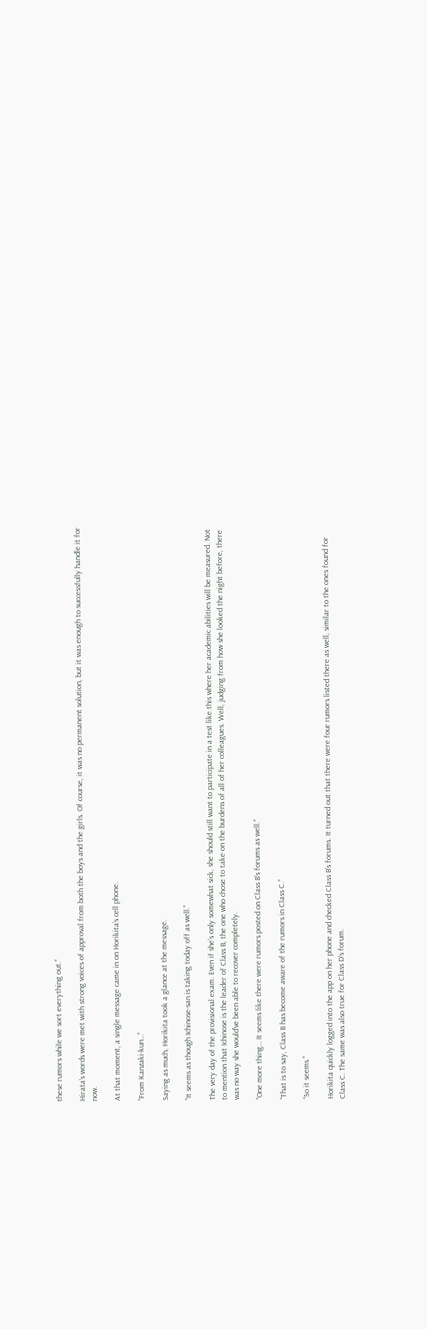these rumors while we sort everything out.”

Hirata’s words were met with strong voices of approval from both the boys and the girls. Of course, it was no permanent solution, but it was enough to successfully handle it for now.

At that moment, a single message came in on Horikita’s cell phone.

“From Kanzaki-kun…”

Saying as much, Horikita took a glance at the message.

“It seems as though Ichinose-san is taking today off as well.”

The very day of the provisional exam. Even if she’s only somewhat sick, she should still want to participate in a test like this where her academic abilities will be measured. Not to mention that Ichinose is the leader of Class B, the one who chose to take on the burdens of all of her colleagues. Well, judging from how she looked the night before, there was no way she would’ve been able to recover completely.

“One more thing… It seems like there were rumors posted on Class B’s forums as well.”

“That is to say, Class B has become aware of the rumors in Class C.”

“So it seems.”

Horikita quickly logged into the app on her phone and checked Class B’s forums. It turned out that there were four rumors listed there as well, similar to the ones found for Class C. The same was also true for Class D’s forum.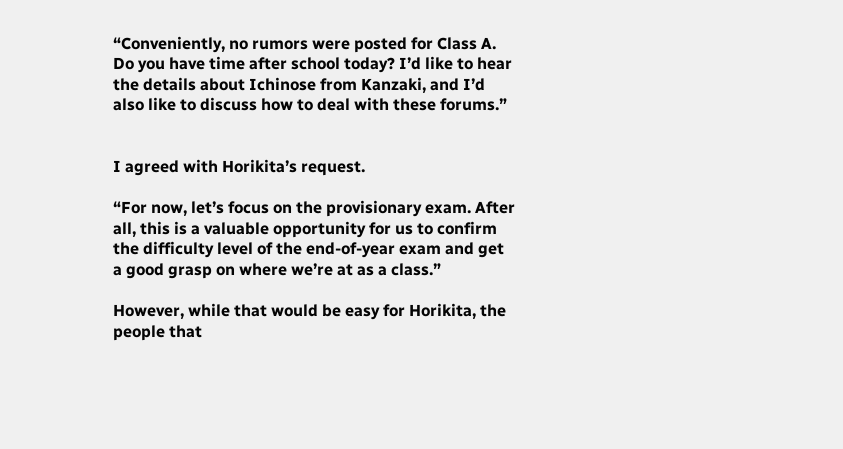“Conveniently, no rumors were posted for Class A. Do you have time after school today? I’d like to hear the details about Ichinose from Kanzaki, and I’d also like to discuss how to deal with these forums.”


I agreed with Horikita’s request.

“For now, let’s focus on the provisionary exam. After all, this is a valuable opportunity for us to confirm the difficulty level of the end-of-year exam and get a good grasp on where we’re at as a class.”

However, while that would be easy for Horikita, the people that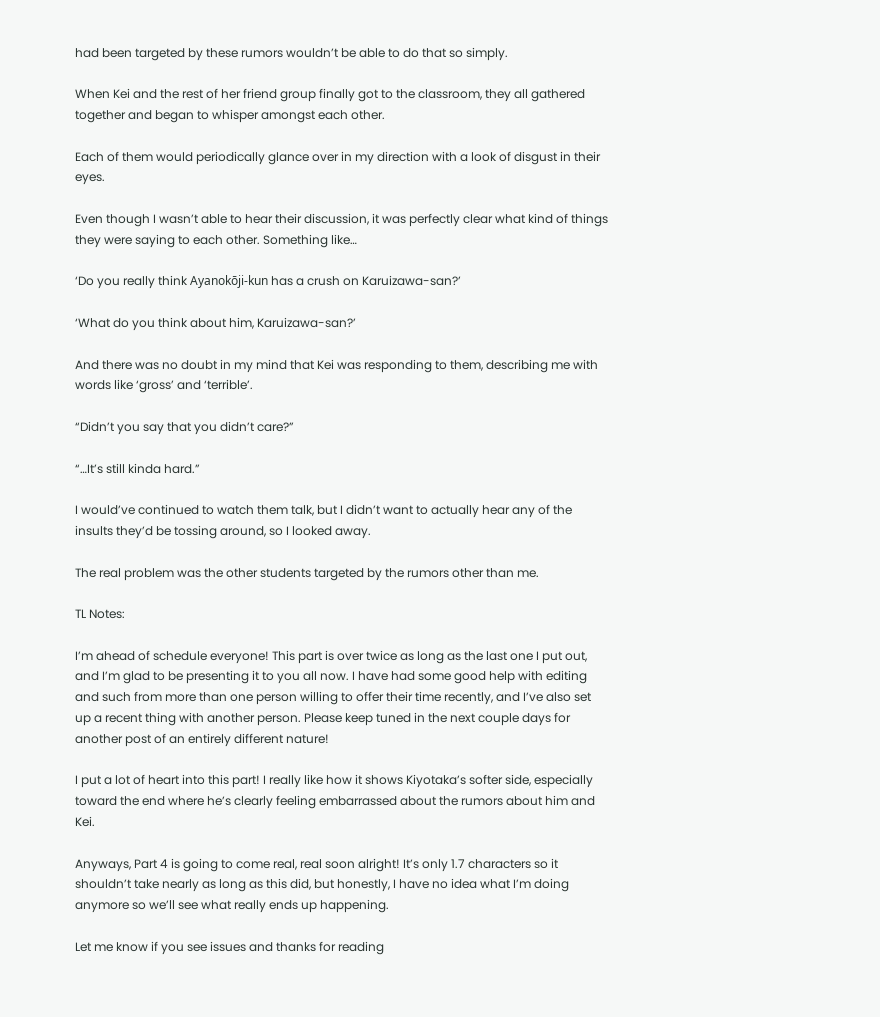had been targeted by these rumors wouldn’t be able to do that so simply.

When Kei and the rest of her friend group finally got to the classroom, they all gathered together and began to whisper amongst each other.

Each of them would periodically glance over in my direction with a look of disgust in their eyes.

Even though I wasn’t able to hear their discussion, it was perfectly clear what kind of things they were saying to each other. Something like…

‘Do you really think Ayanokōji-kun has a crush on Karuizawa-san?’

‘What do you think about him, Karuizawa-san?’

And there was no doubt in my mind that Kei was responding to them, describing me with words like ‘gross’ and ‘terrible’.

“Didn’t you say that you didn’t care?”

“…It’s still kinda hard.”

I would’ve continued to watch them talk, but I didn’t want to actually hear any of the insults they’d be tossing around, so I looked away.

The real problem was the other students targeted by the rumors other than me.

TL Notes:

I’m ahead of schedule everyone! This part is over twice as long as the last one I put out, and I’m glad to be presenting it to you all now. I have had some good help with editing and such from more than one person willing to offer their time recently, and I’ve also set up a recent thing with another person. Please keep tuned in the next couple days for another post of an entirely different nature!

I put a lot of heart into this part! I really like how it shows Kiyotaka’s softer side, especially toward the end where he’s clearly feeling embarrassed about the rumors about him and Kei.

Anyways, Part 4 is going to come real, real soon alright! It’s only 1.7 characters so it shouldn’t take nearly as long as this did, but honestly, I have no idea what I’m doing anymore so we’ll see what really ends up happening.

Let me know if you see issues and thanks for reading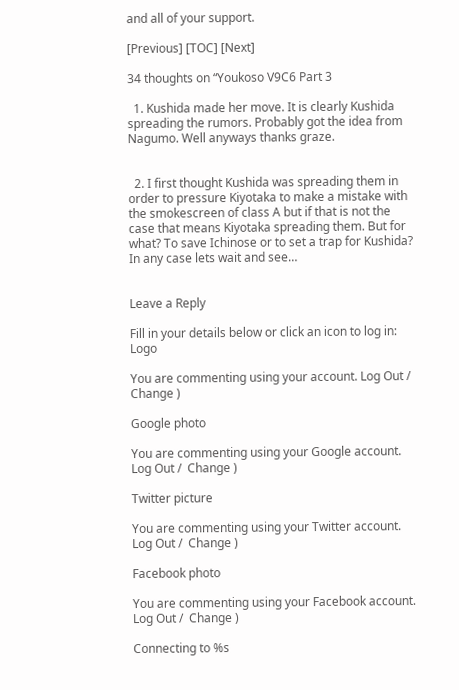and all of your support.

[Previous] [TOC] [Next]

34 thoughts on “Youkoso V9C6 Part 3

  1. Kushida made her move. It is clearly Kushida spreading the rumors. Probably got the idea from Nagumo. Well anyways thanks graze.


  2. I first thought Kushida was spreading them in order to pressure Kiyotaka to make a mistake with the smokescreen of class A but if that is not the case that means Kiyotaka spreading them. But for what? To save Ichinose or to set a trap for Kushida? In any case lets wait and see…


Leave a Reply

Fill in your details below or click an icon to log in: Logo

You are commenting using your account. Log Out /  Change )

Google photo

You are commenting using your Google account. Log Out /  Change )

Twitter picture

You are commenting using your Twitter account. Log Out /  Change )

Facebook photo

You are commenting using your Facebook account. Log Out /  Change )

Connecting to %s